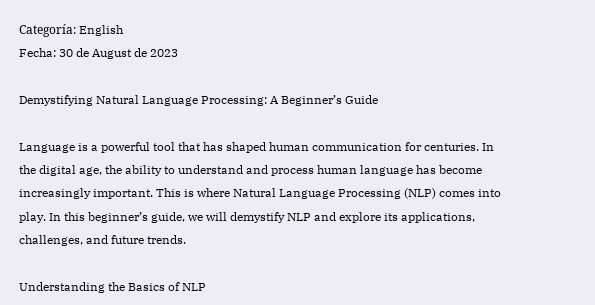Categoría: English
Fecha: 30 de August de 2023

Demystifying Natural Language Processing: A Beginner’s Guide

Language is a powerful tool that has shaped human communication for centuries. In the digital age, the ability to understand and process human language has become increasingly important. This is where Natural Language Processing (NLP) comes into play. In this beginner’s guide, we will demystify NLP and explore its applications, challenges, and future trends.

Understanding the Basics of NLP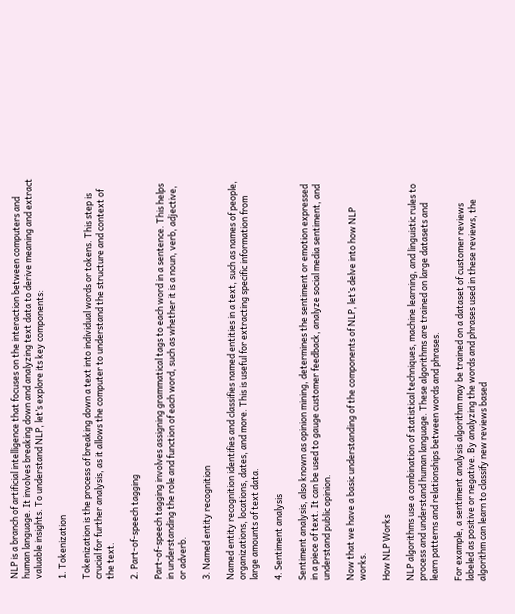NLP is a branch of artificial intelligence that focuses on the interaction between computers and human language. It involves breaking down and analyzing text data to derive meaning and extract valuable insights. To understand NLP, let’s explore its key components:

1. Tokenization

Tokenization is the process of breaking down a text into individual words or tokens. This step is crucial for further analysis, as it allows the computer to understand the structure and context of the text.

2. Part-of-speech tagging

Part-of-speech tagging involves assigning grammatical tags to each word in a sentence. This helps in understanding the role and function of each word, such as whether it is a noun, verb, adjective, or adverb.

3. Named entity recognition

Named entity recognition identifies and classifies named entities in a text, such as names of people, organizations, locations, dates, and more. This is useful for extracting specific information from large amounts of text data.

4. Sentiment analysis

Sentiment analysis, also known as opinion mining, determines the sentiment or emotion expressed in a piece of text. It can be used to gauge customer feedback, analyze social media sentiment, and understand public opinion.

Now that we have a basic understanding of the components of NLP, let’s delve into how NLP works.

How NLP Works

NLP algorithms use a combination of statistical techniques, machine learning, and linguistic rules to process and understand human language. These algorithms are trained on large datasets and learn patterns and relationships between words and phrases.

For example, a sentiment analysis algorithm may be trained on a dataset of customer reviews labeled as positive or negative. By analyzing the words and phrases used in these reviews, the algorithm can learn to classify new reviews based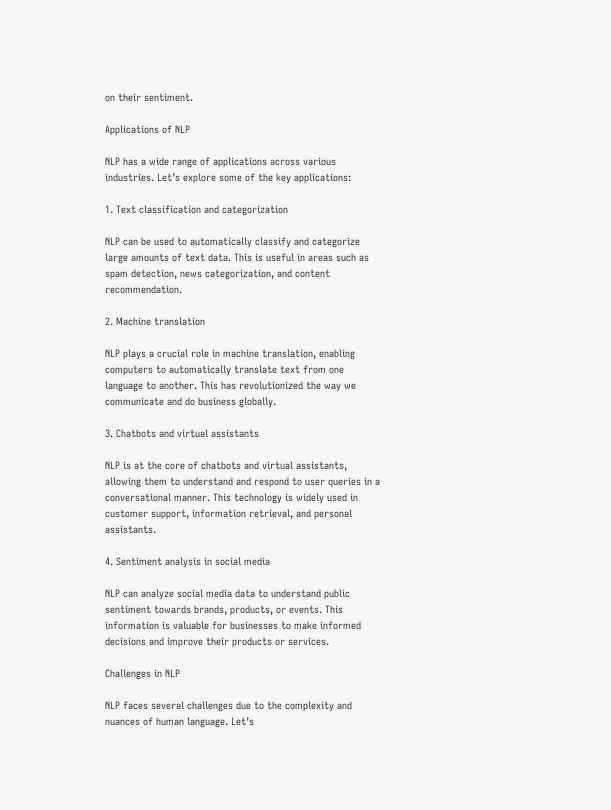on their sentiment.

Applications of NLP

NLP has a wide range of applications across various industries. Let’s explore some of the key applications:

1. Text classification and categorization

NLP can be used to automatically classify and categorize large amounts of text data. This is useful in areas such as spam detection, news categorization, and content recommendation.

2. Machine translation

NLP plays a crucial role in machine translation, enabling computers to automatically translate text from one language to another. This has revolutionized the way we communicate and do business globally.

3. Chatbots and virtual assistants

NLP is at the core of chatbots and virtual assistants, allowing them to understand and respond to user queries in a conversational manner. This technology is widely used in customer support, information retrieval, and personal assistants.

4. Sentiment analysis in social media

NLP can analyze social media data to understand public sentiment towards brands, products, or events. This information is valuable for businesses to make informed decisions and improve their products or services.

Challenges in NLP

NLP faces several challenges due to the complexity and nuances of human language. Let’s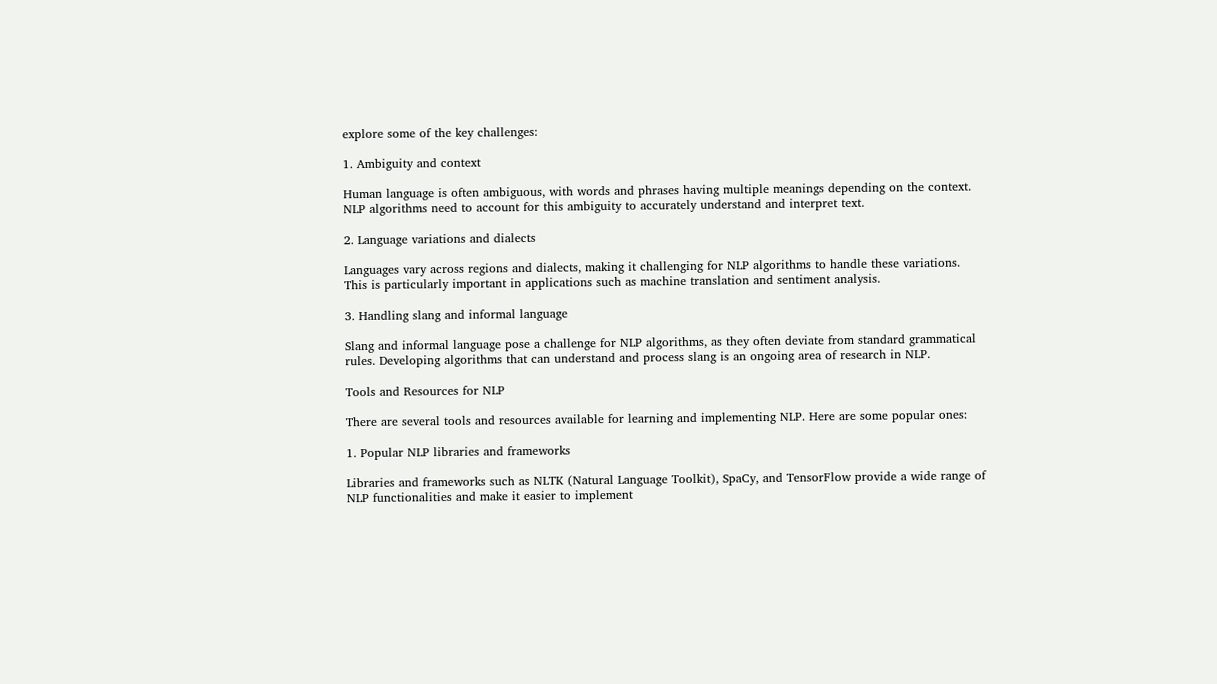explore some of the key challenges:

1. Ambiguity and context

Human language is often ambiguous, with words and phrases having multiple meanings depending on the context. NLP algorithms need to account for this ambiguity to accurately understand and interpret text.

2. Language variations and dialects

Languages vary across regions and dialects, making it challenging for NLP algorithms to handle these variations. This is particularly important in applications such as machine translation and sentiment analysis.

3. Handling slang and informal language

Slang and informal language pose a challenge for NLP algorithms, as they often deviate from standard grammatical rules. Developing algorithms that can understand and process slang is an ongoing area of research in NLP.

Tools and Resources for NLP

There are several tools and resources available for learning and implementing NLP. Here are some popular ones:

1. Popular NLP libraries and frameworks

Libraries and frameworks such as NLTK (Natural Language Toolkit), SpaCy, and TensorFlow provide a wide range of NLP functionalities and make it easier to implement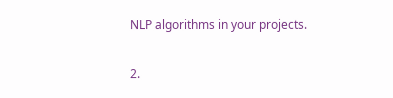NLP algorithms in your projects.

2.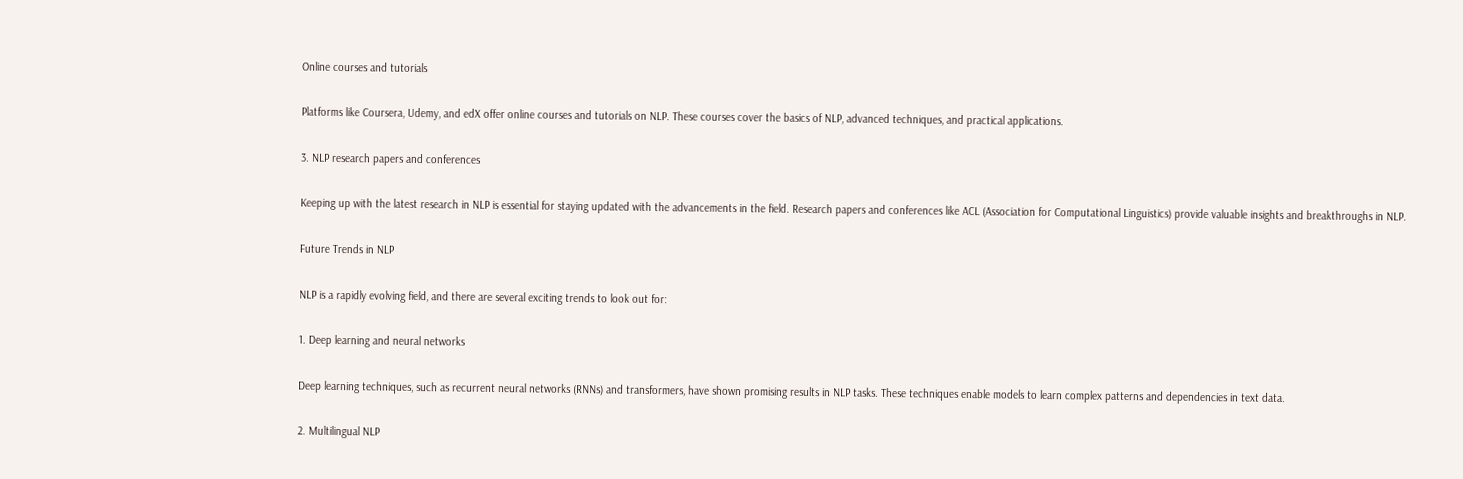Online courses and tutorials

Platforms like Coursera, Udemy, and edX offer online courses and tutorials on NLP. These courses cover the basics of NLP, advanced techniques, and practical applications.

3. NLP research papers and conferences

Keeping up with the latest research in NLP is essential for staying updated with the advancements in the field. Research papers and conferences like ACL (Association for Computational Linguistics) provide valuable insights and breakthroughs in NLP.

Future Trends in NLP

NLP is a rapidly evolving field, and there are several exciting trends to look out for:

1. Deep learning and neural networks

Deep learning techniques, such as recurrent neural networks (RNNs) and transformers, have shown promising results in NLP tasks. These techniques enable models to learn complex patterns and dependencies in text data.

2. Multilingual NLP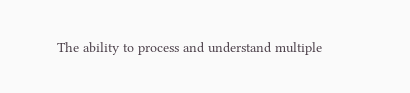The ability to process and understand multiple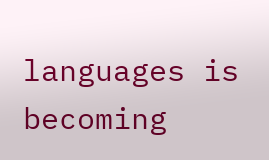languages is becoming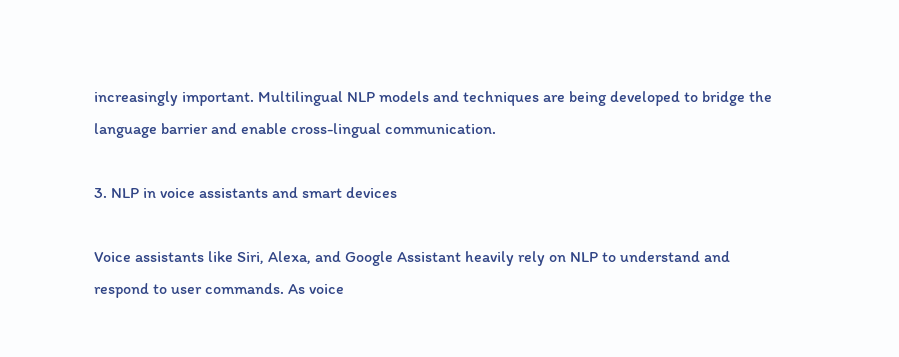increasingly important. Multilingual NLP models and techniques are being developed to bridge the language barrier and enable cross-lingual communication.

3. NLP in voice assistants and smart devices

Voice assistants like Siri, Alexa, and Google Assistant heavily rely on NLP to understand and respond to user commands. As voice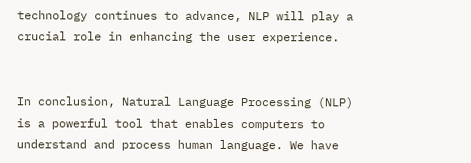technology continues to advance, NLP will play a crucial role in enhancing the user experience.


In conclusion, Natural Language Processing (NLP) is a powerful tool that enables computers to understand and process human language. We have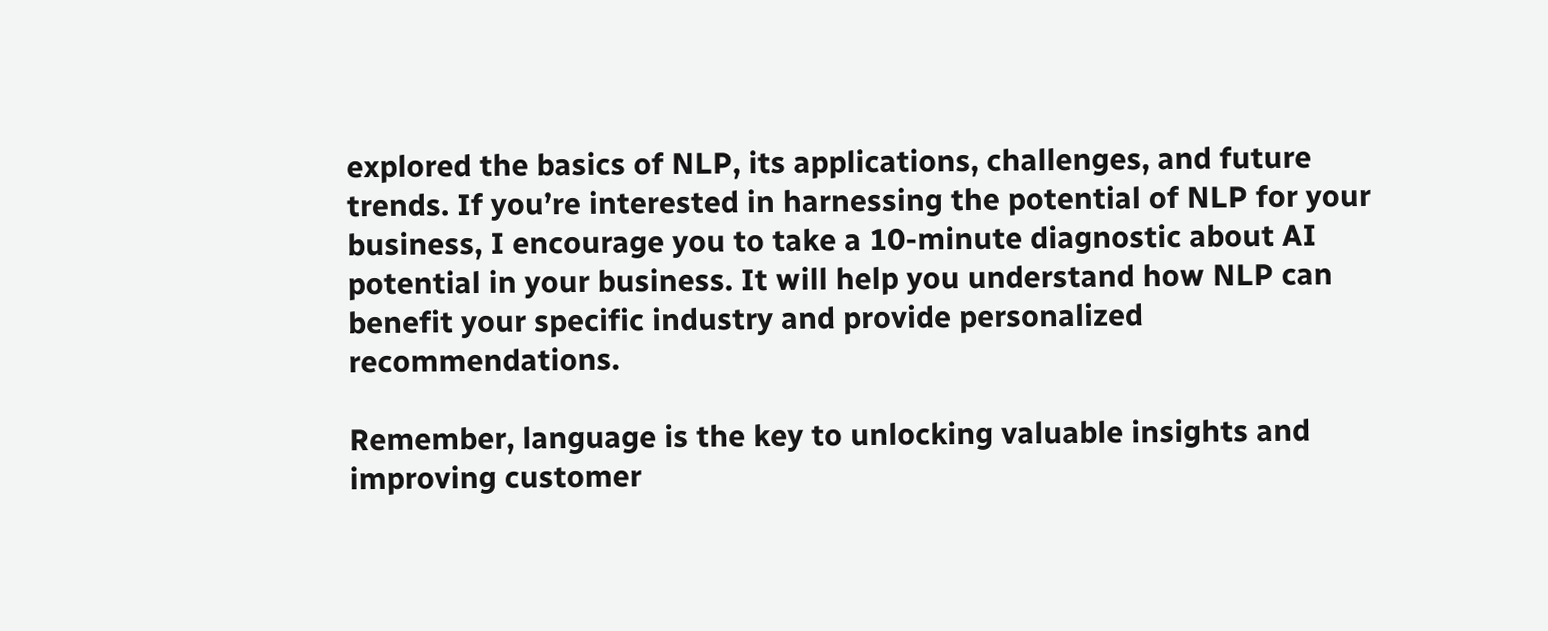explored the basics of NLP, its applications, challenges, and future trends. If you’re interested in harnessing the potential of NLP for your business, I encourage you to take a 10-minute diagnostic about AI potential in your business. It will help you understand how NLP can benefit your specific industry and provide personalized recommendations.

Remember, language is the key to unlocking valuable insights and improving customer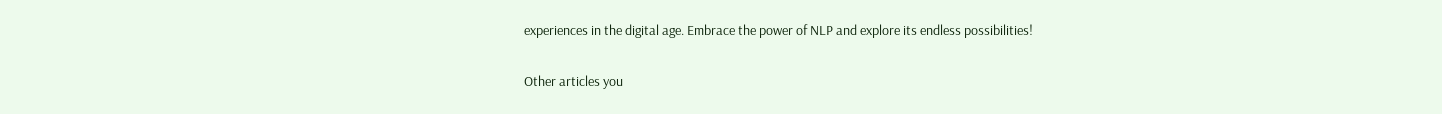experiences in the digital age. Embrace the power of NLP and explore its endless possibilities!

Other articles you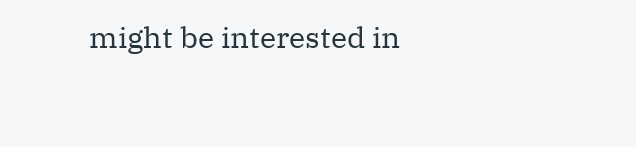might be interested in